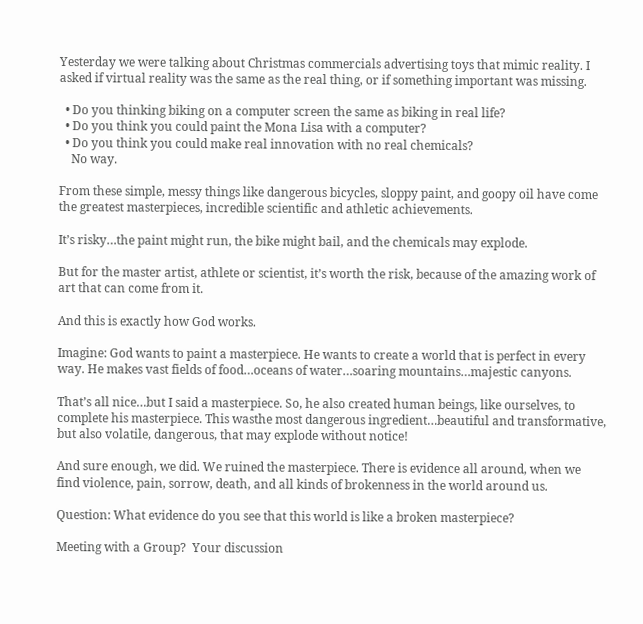Yesterday we were talking about Christmas commercials advertising toys that mimic reality. I asked if virtual reality was the same as the real thing, or if something important was missing.

  • Do you thinking biking on a computer screen the same as biking in real life?
  • Do you think you could paint the Mona Lisa with a computer?
  • Do you think you could make real innovation with no real chemicals?
    No way.

From these simple, messy things like dangerous bicycles, sloppy paint, and goopy oil have come the greatest masterpieces, incredible scientific and athletic achievements.

It’s risky…the paint might run, the bike might bail, and the chemicals may explode.

But for the master artist, athlete or scientist, it’s worth the risk, because of the amazing work of art that can come from it.

And this is exactly how God works.

Imagine: God wants to paint a masterpiece. He wants to create a world that is perfect in every way. He makes vast fields of food…oceans of water…soaring mountains…majestic canyons.

That’s all nice…but I said a masterpiece. So, he also created human beings, like ourselves, to complete his masterpiece. This wasthe most dangerous ingredient…beautiful and transformative, but also volatile, dangerous, that may explode without notice!

And sure enough, we did. We ruined the masterpiece. There is evidence all around, when we find violence, pain, sorrow, death, and all kinds of brokenness in the world around us.

Question: What evidence do you see that this world is like a broken masterpiece?

Meeting with a Group?  Your discussion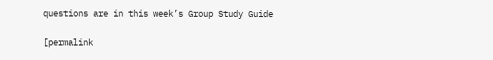questions are in this week’s Group Study Guide

[permalink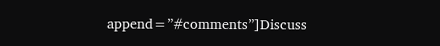append=”#comments”]Discuss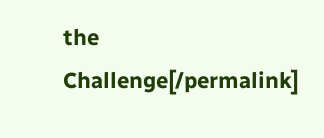the Challenge[/permalink]